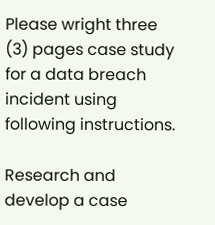Please wright three (3) pages case study for a data breach incident using following instructions.

Research and develop a case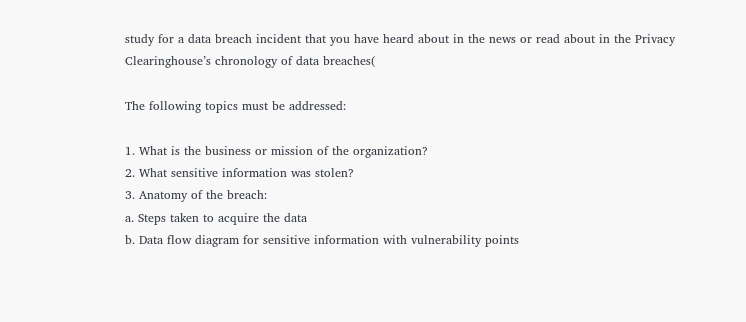study for a data breach incident that you have heard about in the news or read about in the Privacy Clearinghouse’s chronology of data breaches(

The following topics must be addressed:

1. What is the business or mission of the organization?
2. What sensitive information was stolen?
3. Anatomy of the breach:
a. Steps taken to acquire the data
b. Data flow diagram for sensitive information with vulnerability points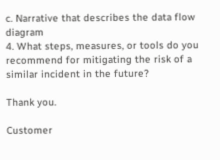c. Narrative that describes the data flow diagram
4. What steps, measures, or tools do you recommend for mitigating the risk of a similar incident in the future?

Thank you.

Customer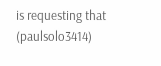is requesting that (paulsolo3414)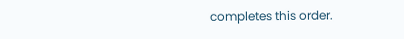completes this order.